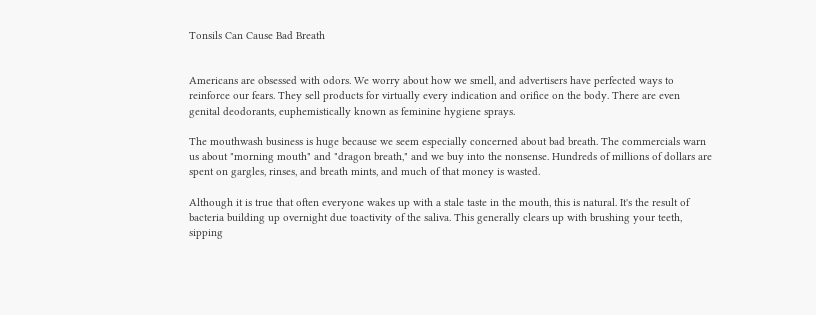Tonsils Can Cause Bad Breath


Americans are obsessed with odors. We worry about how we smell, and advertisers have perfected ways to reinforce our fears. They sell products for virtually every indication and orifice on the body. There are even genital deodorants, euphemistically known as feminine hygiene sprays.

The mouthwash business is huge because we seem especially concerned about bad breath. The commercials warn us about "morning mouth" and "dragon breath," and we buy into the nonsense. Hundreds of millions of dollars are spent on gargles, rinses, and breath mints, and much of that money is wasted.

Although it is true that often everyone wakes up with a stale taste in the mouth, this is natural. It's the result of bacteria building up overnight due toactivity of the saliva. This generally clears up with brushing your teeth, sipping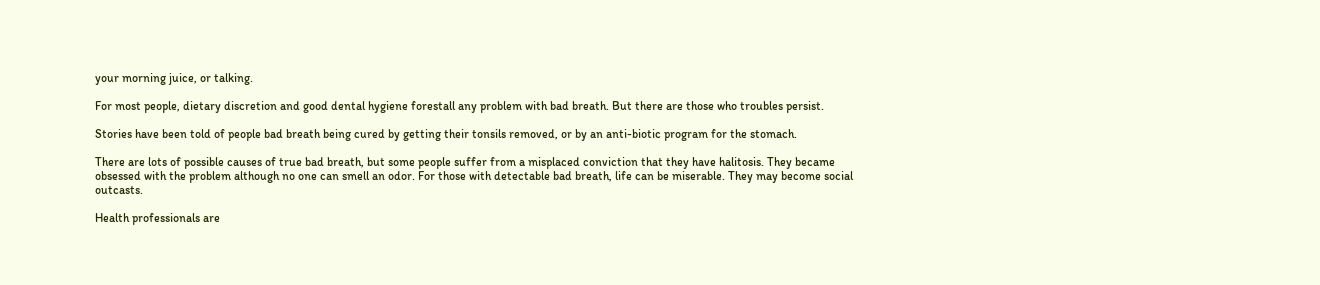your morning juice, or talking.

For most people, dietary discretion and good dental hygiene forestall any problem with bad breath. But there are those who troubles persist.

Stories have been told of people bad breath being cured by getting their tonsils removed, or by an anti-biotic program for the stomach.

There are lots of possible causes of true bad breath, but some people suffer from a misplaced conviction that they have halitosis. They became obsessed with the problem although no one can smell an odor. For those with detectable bad breath, life can be miserable. They may become social outcasts.

Health professionals are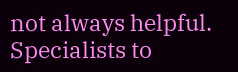not always helpful. Specialists to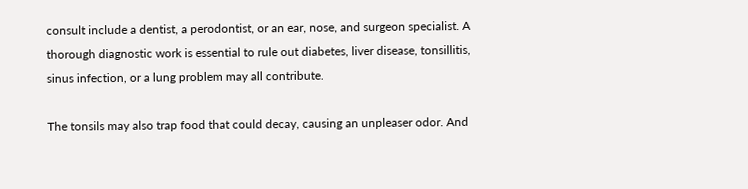consult include a dentist, a perodontist, or an ear, nose, and surgeon specialist. A thorough diagnostic work is essential to rule out diabetes, liver disease, tonsillitis, sinus infection, or a lung problem may all contribute.

The tonsils may also trap food that could decay, causing an unpleaser odor. And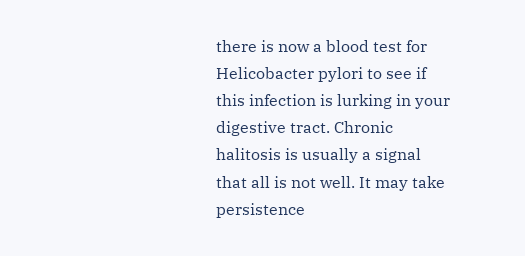there is now a blood test for Helicobacter pylori to see if this infection is lurking in your digestive tract. Chronic halitosis is usually a signal that all is not well. It may take persistence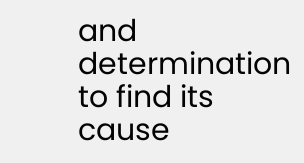and determination to find its cause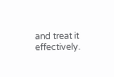and treat it effectively.